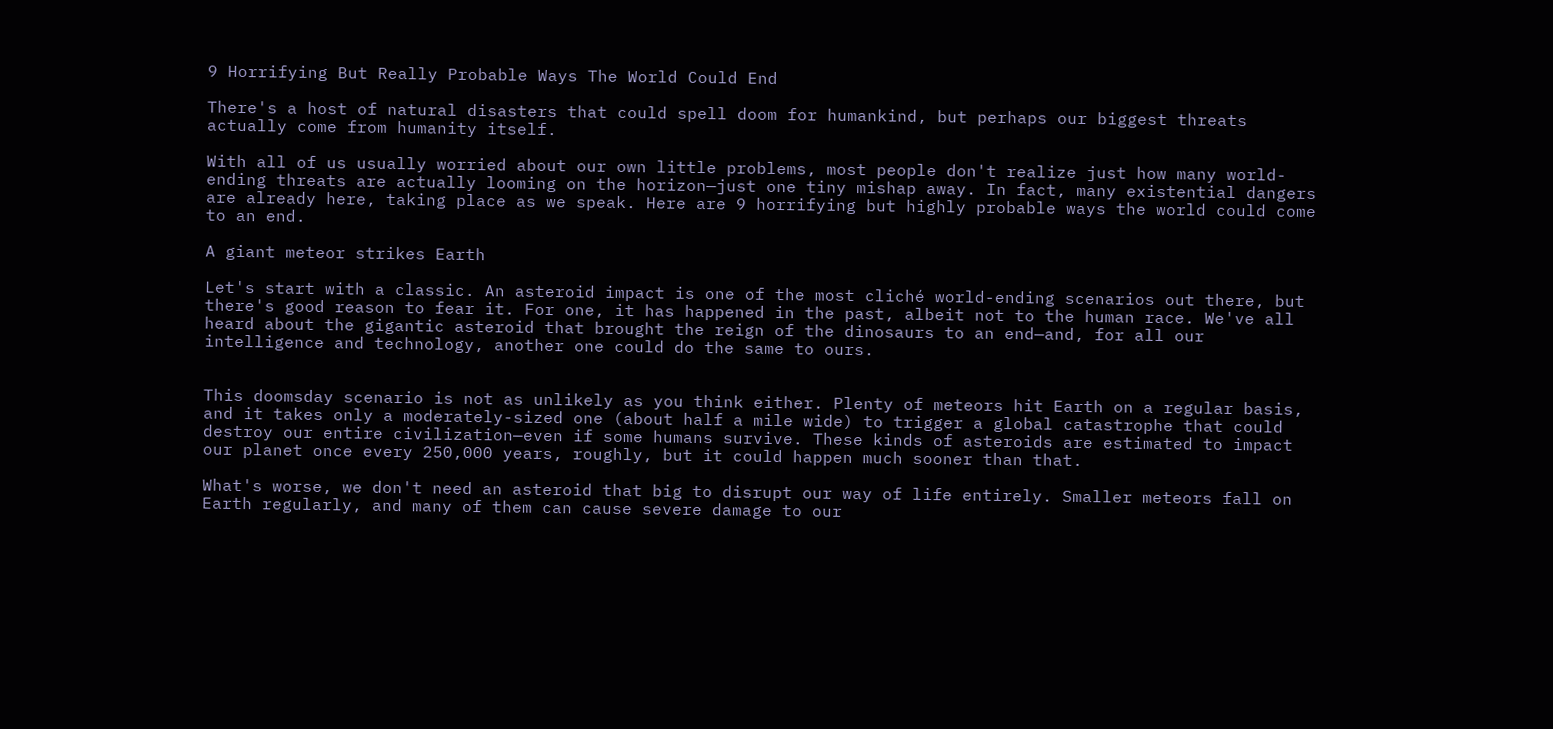9 Horrifying But Really Probable Ways The World Could End

There's a host of natural disasters that could spell doom for humankind, but perhaps our biggest threats actually come from humanity itself.

With all of us usually worried about our own little problems, most people don't realize just how many world-ending threats are actually looming on the horizon—just one tiny mishap away. In fact, many existential dangers are already here, taking place as we speak. Here are 9 horrifying but highly probable ways the world could come to an end.

A giant meteor strikes Earth

Let's start with a classic. An asteroid impact is one of the most cliché world-ending scenarios out there, but there's good reason to fear it. For one, it has happened in the past, albeit not to the human race. We've all heard about the gigantic asteroid that brought the reign of the dinosaurs to an end—and, for all our intelligence and technology, another one could do the same to ours.


This doomsday scenario is not as unlikely as you think either. Plenty of meteors hit Earth on a regular basis, and it takes only a moderately-sized one (about half a mile wide) to trigger a global catastrophe that could destroy our entire civilization—even if some humans survive. These kinds of asteroids are estimated to impact our planet once every 250,000 years, roughly, but it could happen much sooner than that.

What's worse, we don't need an asteroid that big to disrupt our way of life entirely. Smaller meteors fall on Earth regularly, and many of them can cause severe damage to our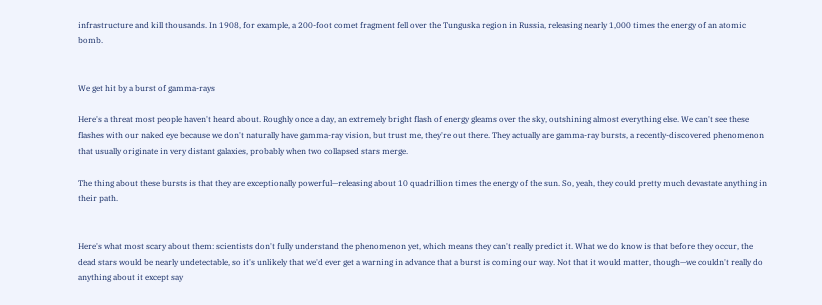infrastructure and kill thousands. In 1908, for example, a 200-foot comet fragment fell over the Tunguska region in Russia, releasing nearly 1,000 times the energy of an atomic bomb.


We get hit by a burst of gamma-rays

Here's a threat most people haven't heard about. Roughly once a day, an extremely bright flash of energy gleams over the sky, outshining almost everything else. We can't see these flashes with our naked eye because we don't naturally have gamma-ray vision, but trust me, they're out there. They actually are gamma-ray bursts, a recently-discovered phenomenon that usually originate in very distant galaxies, probably when two collapsed stars merge.

The thing about these bursts is that they are exceptionally powerful—releasing about 10 quadrillion times the energy of the sun. So, yeah, they could pretty much devastate anything in their path.


Here's what most scary about them: scientists don't fully understand the phenomenon yet, which means they can't really predict it. What we do know is that before they occur, the dead stars would be nearly undetectable, so it's unlikely that we'd ever get a warning in advance that a burst is coming our way. Not that it would matter, though—we couldn't really do anything about it except say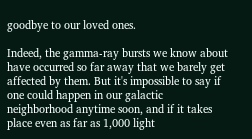goodbye to our loved ones.

Indeed, the gamma-ray bursts we know about have occurred so far away that we barely get affected by them. But it's impossible to say if one could happen in our galactic neighborhood anytime soon, and if it takes place even as far as 1,000 light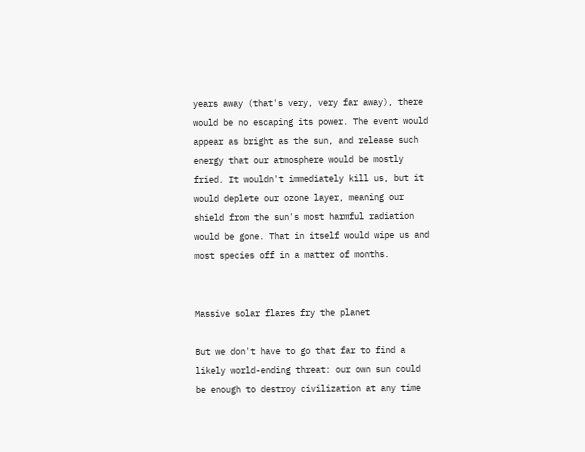years away (that's very, very far away), there would be no escaping its power. The event would appear as bright as the sun, and release such energy that our atmosphere would be mostly fried. It wouldn't immediately kill us, but it would deplete our ozone layer, meaning our shield from the sun's most harmful radiation would be gone. That in itself would wipe us and most species off in a matter of months.


Massive solar flares fry the planet

But we don't have to go that far to find a likely world-ending threat: our own sun could be enough to destroy civilization at any time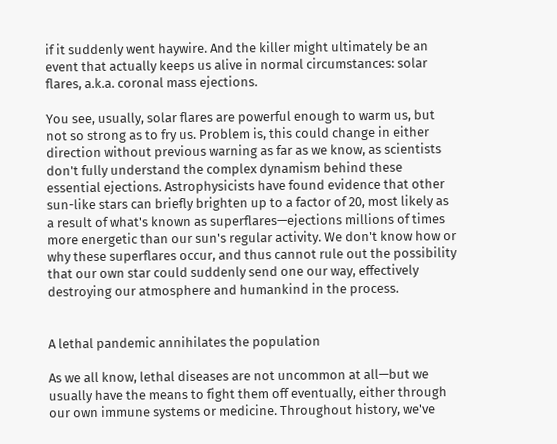if it suddenly went haywire. And the killer might ultimately be an event that actually keeps us alive in normal circumstances: solar flares, a.k.a. coronal mass ejections.

You see, usually, solar flares are powerful enough to warm us, but not so strong as to fry us. Problem is, this could change in either direction without previous warning as far as we know, as scientists don't fully understand the complex dynamism behind these essential ejections. Astrophysicists have found evidence that other sun-like stars can briefly brighten up to a factor of 20, most likely as a result of what's known as superflares—ejections millions of times more energetic than our sun's regular activity. We don't know how or why these superflares occur, and thus cannot rule out the possibility that our own star could suddenly send one our way, effectively destroying our atmosphere and humankind in the process.


A lethal pandemic annihilates the population

As we all know, lethal diseases are not uncommon at all—but we usually have the means to fight them off eventually, either through our own immune systems or medicine. Throughout history, we've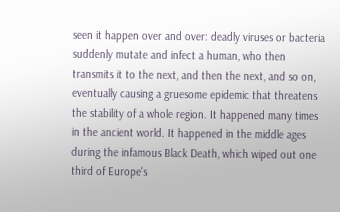seen it happen over and over: deadly viruses or bacteria suddenly mutate and infect a human, who then transmits it to the next, and then the next, and so on, eventually causing a gruesome epidemic that threatens the stability of a whole region. It happened many times in the ancient world. It happened in the middle ages during the infamous Black Death, which wiped out one third of Europe's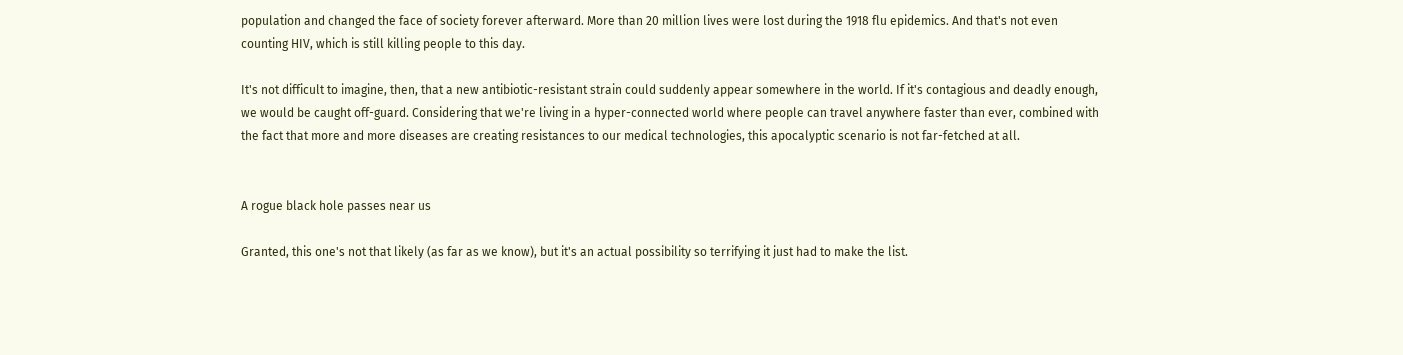population and changed the face of society forever afterward. More than 20 million lives were lost during the 1918 flu epidemics. And that's not even counting HIV, which is still killing people to this day.

It's not difficult to imagine, then, that a new antibiotic-resistant strain could suddenly appear somewhere in the world. If it's contagious and deadly enough, we would be caught off-guard. Considering that we're living in a hyper-connected world where people can travel anywhere faster than ever, combined with the fact that more and more diseases are creating resistances to our medical technologies, this apocalyptic scenario is not far-fetched at all.


A rogue black hole passes near us

Granted, this one's not that likely (as far as we know), but it's an actual possibility so terrifying it just had to make the list.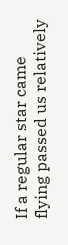If a regular star came flying passed us relatively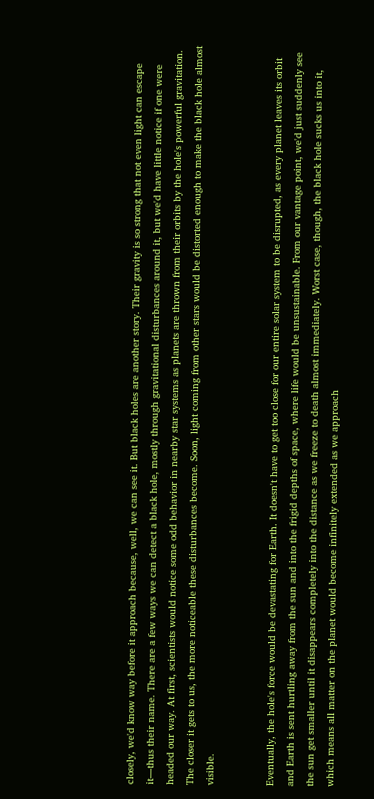closely, we'd know way before it approach because, well, we can see it. But black holes are another story. Their gravity is so strong that not even light can escape it—thus their name. There are a few ways we can detect a black hole, mostly through gravitational disturbances around it, but we'd have little notice if one were headed our way. At first, scientists would notice some odd behavior in nearby star systems as planets are thrown from their orbits by the hole's powerful gravitation. The closer it gets to us, the more noticeable these disturbances become. Soon, light coming from other stars would be distorted enough to make the black hole almost visible.


Eventually, the hole's force would be devastating for Earth. It doesn't have to get too close for our entire solar system to be disrupted, as every planet leaves its orbit and Earth is sent hurtling away from the sun and into the frigid depths of space, where life would be unsustainable. From our vantage point, we'd just suddenly see the sun get smaller until it disappears completely into the distance as we freeze to death almost immediately. Worst case, though, the black hole sucks us into it, which means all matter on the planet would become infinitely extended as we approach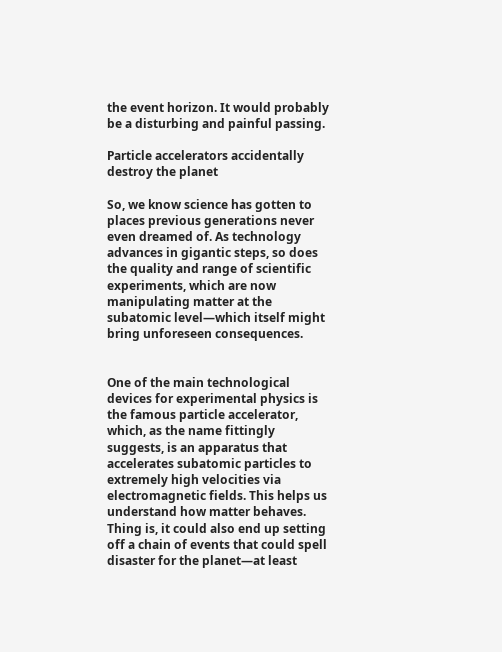the event horizon. It would probably be a disturbing and painful passing.

Particle accelerators accidentally destroy the planet

So, we know science has gotten to places previous generations never even dreamed of. As technology advances in gigantic steps, so does the quality and range of scientific experiments, which are now manipulating matter at the subatomic level—which itself might bring unforeseen consequences.


One of the main technological devices for experimental physics is the famous particle accelerator, which, as the name fittingly suggests, is an apparatus that accelerates subatomic particles to extremely high velocities via electromagnetic fields. This helps us understand how matter behaves. Thing is, it could also end up setting off a chain of events that could spell disaster for the planet—at least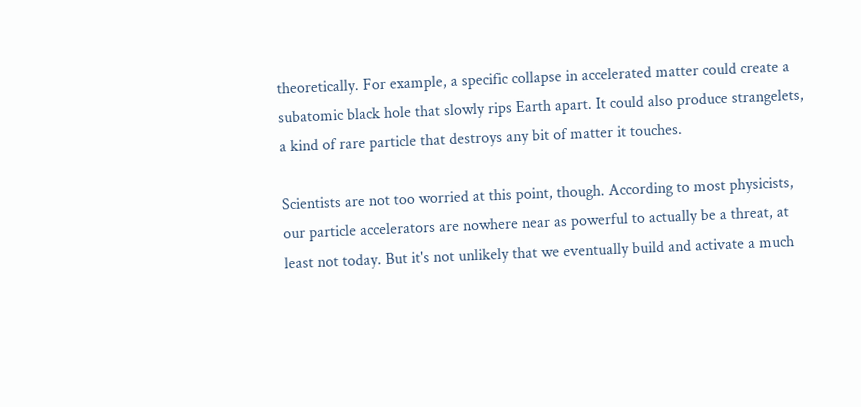theoretically. For example, a specific collapse in accelerated matter could create a subatomic black hole that slowly rips Earth apart. It could also produce strangelets, a kind of rare particle that destroys any bit of matter it touches.

Scientists are not too worried at this point, though. According to most physicists, our particle accelerators are nowhere near as powerful to actually be a threat, at least not today. But it's not unlikely that we eventually build and activate a much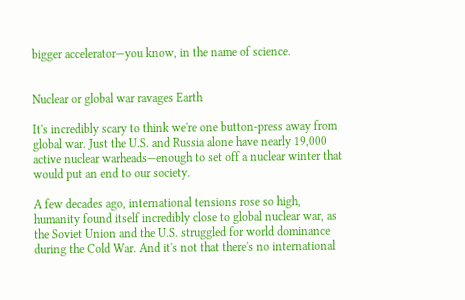bigger accelerator—you know, in the name of science.


Nuclear or global war ravages Earth

It's incredibly scary to think we're one button-press away from global war. Just the U.S. and Russia alone have nearly 19,000 active nuclear warheads—enough to set off a nuclear winter that would put an end to our society.

A few decades ago, international tensions rose so high, humanity found itself incredibly close to global nuclear war, as the Soviet Union and the U.S. struggled for world dominance during the Cold War. And it's not that there's no international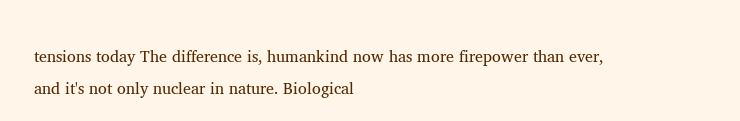tensions today The difference is, humankind now has more firepower than ever, and it's not only nuclear in nature. Biological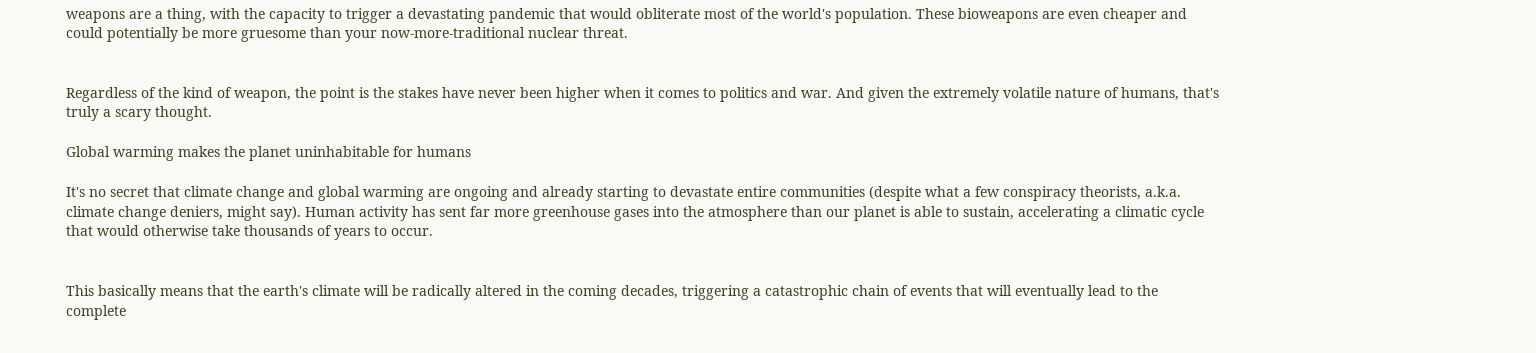weapons are a thing, with the capacity to trigger a devastating pandemic that would obliterate most of the world's population. These bioweapons are even cheaper and could potentially be more gruesome than your now-more-traditional nuclear threat.


Regardless of the kind of weapon, the point is the stakes have never been higher when it comes to politics and war. And given the extremely volatile nature of humans, that's truly a scary thought.

Global warming makes the planet uninhabitable for humans

It's no secret that climate change and global warming are ongoing and already starting to devastate entire communities (despite what a few conspiracy theorists, a.k.a. climate change deniers, might say). Human activity has sent far more greenhouse gases into the atmosphere than our planet is able to sustain, accelerating a climatic cycle that would otherwise take thousands of years to occur.


This basically means that the earth's climate will be radically altered in the coming decades, triggering a catastrophic chain of events that will eventually lead to the complete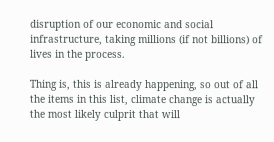disruption of our economic and social infrastructure, taking millions (if not billions) of lives in the process.

Thing is, this is already happening, so out of all the items in this list, climate change is actually the most likely culprit that will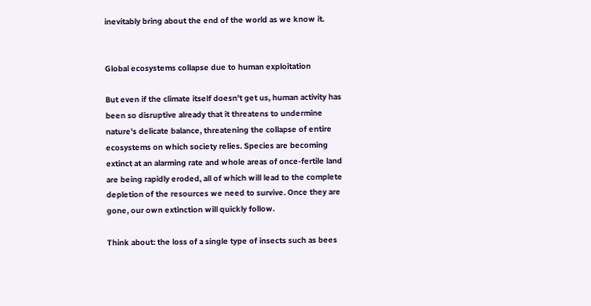inevitably bring about the end of the world as we know it.


Global ecosystems collapse due to human exploitation

But even if the climate itself doesn't get us, human activity has been so disruptive already that it threatens to undermine nature's delicate balance, threatening the collapse of entire ecosystems on which society relies. Species are becoming extinct at an alarming rate and whole areas of once-fertile land are being rapidly eroded, all of which will lead to the complete depletion of the resources we need to survive. Once they are gone, our own extinction will quickly follow.

Think about: the loss of a single type of insects such as bees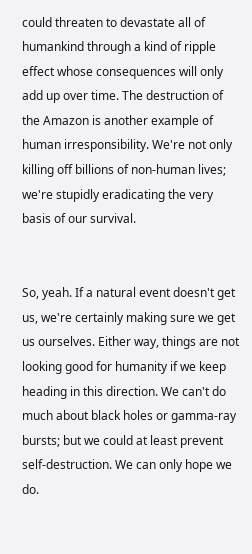could threaten to devastate all of humankind through a kind of ripple effect whose consequences will only add up over time. The destruction of the Amazon is another example of human irresponsibility. We're not only killing off billions of non-human lives; we're stupidly eradicating the very basis of our survival.


So, yeah. If a natural event doesn't get us, we're certainly making sure we get us ourselves. Either way, things are not looking good for humanity if we keep heading in this direction. We can't do much about black holes or gamma-ray bursts; but we could at least prevent self-destruction. We can only hope we do.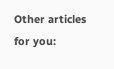Other articles for you: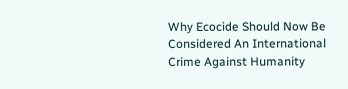Why Ecocide Should Now Be Considered An International Crime Against Humanity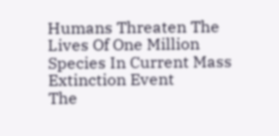Humans Threaten The Lives Of One Million Species In Current Mass Extinction Event
The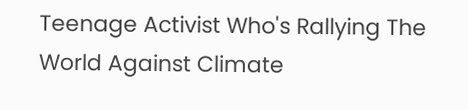Teenage Activist Who's Rallying The World Against Climate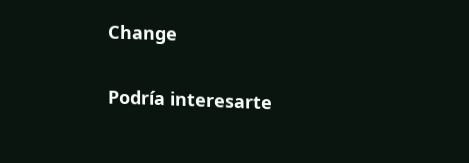Change

Podría interesarte